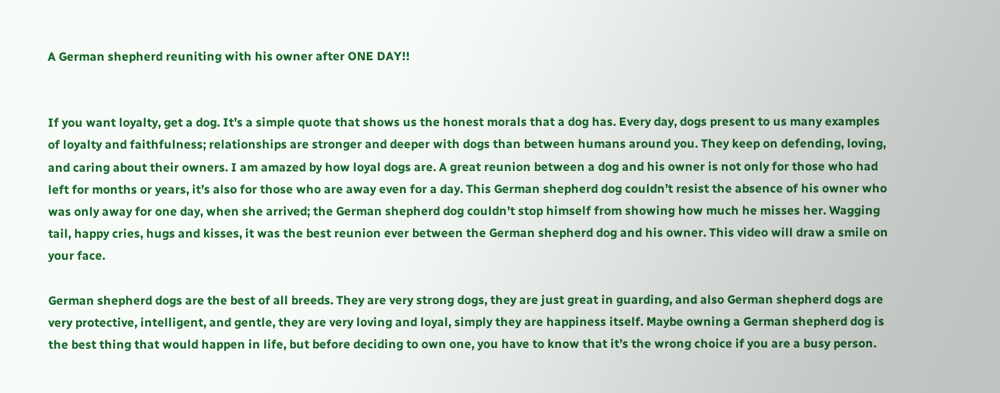A German shepherd reuniting with his owner after ONE DAY!!


If you want loyalty, get a dog. It’s a simple quote that shows us the honest morals that a dog has. Every day, dogs present to us many examples of loyalty and faithfulness; relationships are stronger and deeper with dogs than between humans around you. They keep on defending, loving, and caring about their owners. I am amazed by how loyal dogs are. A great reunion between a dog and his owner is not only for those who had left for months or years, it’s also for those who are away even for a day. This German shepherd dog couldn’t resist the absence of his owner who was only away for one day, when she arrived; the German shepherd dog couldn’t stop himself from showing how much he misses her. Wagging tail, happy cries, hugs and kisses, it was the best reunion ever between the German shepherd dog and his owner. This video will draw a smile on your face.

German shepherd dogs are the best of all breeds. They are very strong dogs, they are just great in guarding, and also German shepherd dogs are very protective, intelligent, and gentle, they are very loving and loyal, simply they are happiness itself. Maybe owning a German shepherd dog is the best thing that would happen in life, but before deciding to own one, you have to know that it’s the wrong choice if you are a busy person.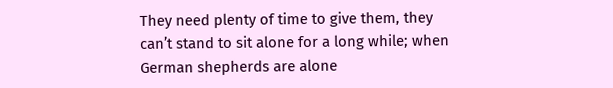They need plenty of time to give them, they can’t stand to sit alone for a long while; when German shepherds are alone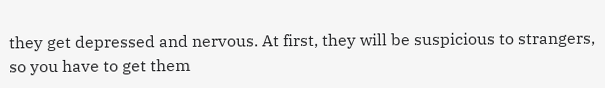they get depressed and nervous. At first, they will be suspicious to strangers, so you have to get them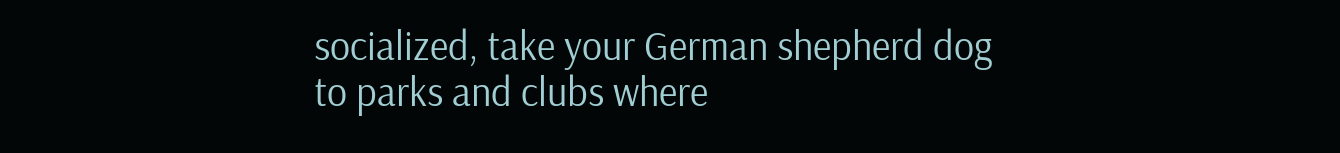socialized, take your German shepherd dog to parks and clubs where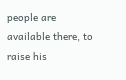people are available there, to raise his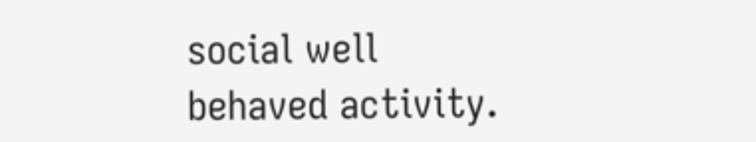social well behaved activity.